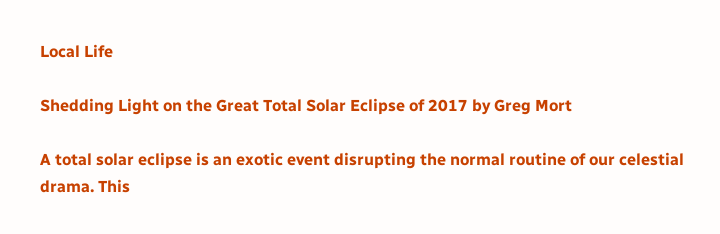Local Life

Shedding Light on the Great Total Solar Eclipse of 2017 by Greg Mort

A total solar eclipse is an exotic event disrupting the normal routine of our celestial drama. This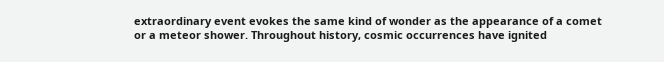extraordinary event evokes the same kind of wonder as the appearance of a comet or a meteor shower. Throughout history, cosmic occurrences have ignited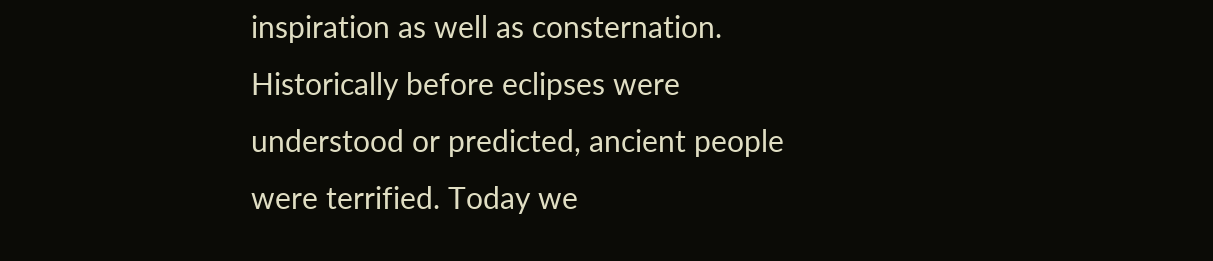inspiration as well as consternation. Historically before eclipses were understood or predicted, ancient people were terrified. Today we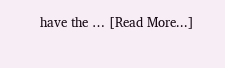have the … [Read More...]